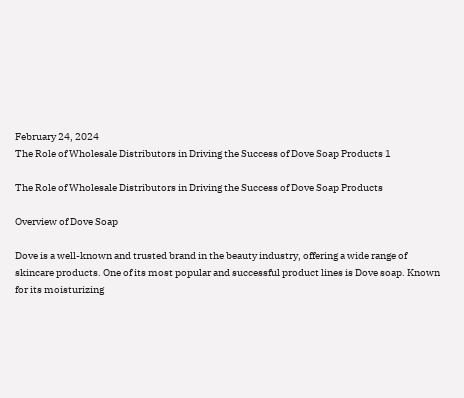February 24, 2024
The Role of Wholesale Distributors in Driving the Success of Dove Soap Products 1

The Role of Wholesale Distributors in Driving the Success of Dove Soap Products

Overview of Dove Soap

Dove is a well-known and trusted brand in the beauty industry, offering a wide range of skincare products. One of its most popular and successful product lines is Dove soap. Known for its moisturizing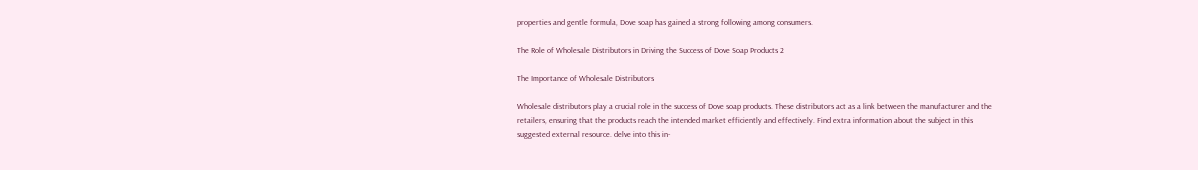properties and gentle formula, Dove soap has gained a strong following among consumers.

The Role of Wholesale Distributors in Driving the Success of Dove Soap Products 2

The Importance of Wholesale Distributors

Wholesale distributors play a crucial role in the success of Dove soap products. These distributors act as a link between the manufacturer and the retailers, ensuring that the products reach the intended market efficiently and effectively. Find extra information about the subject in this suggested external resource. delve into this in-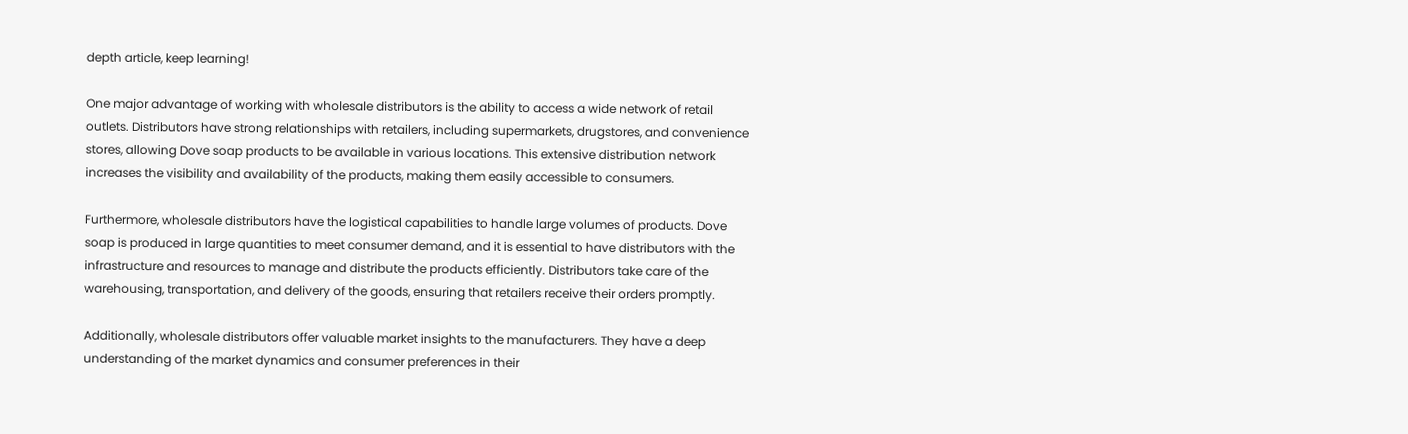depth article, keep learning!

One major advantage of working with wholesale distributors is the ability to access a wide network of retail outlets. Distributors have strong relationships with retailers, including supermarkets, drugstores, and convenience stores, allowing Dove soap products to be available in various locations. This extensive distribution network increases the visibility and availability of the products, making them easily accessible to consumers.

Furthermore, wholesale distributors have the logistical capabilities to handle large volumes of products. Dove soap is produced in large quantities to meet consumer demand, and it is essential to have distributors with the infrastructure and resources to manage and distribute the products efficiently. Distributors take care of the warehousing, transportation, and delivery of the goods, ensuring that retailers receive their orders promptly.

Additionally, wholesale distributors offer valuable market insights to the manufacturers. They have a deep understanding of the market dynamics and consumer preferences in their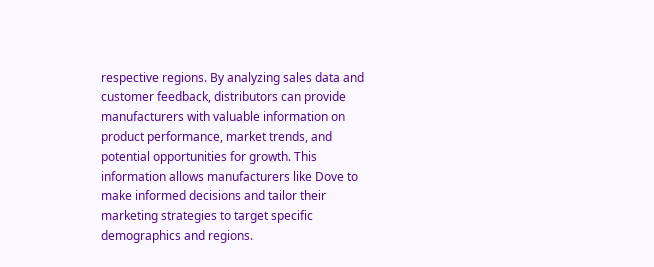respective regions. By analyzing sales data and customer feedback, distributors can provide manufacturers with valuable information on product performance, market trends, and potential opportunities for growth. This information allows manufacturers like Dove to make informed decisions and tailor their marketing strategies to target specific demographics and regions.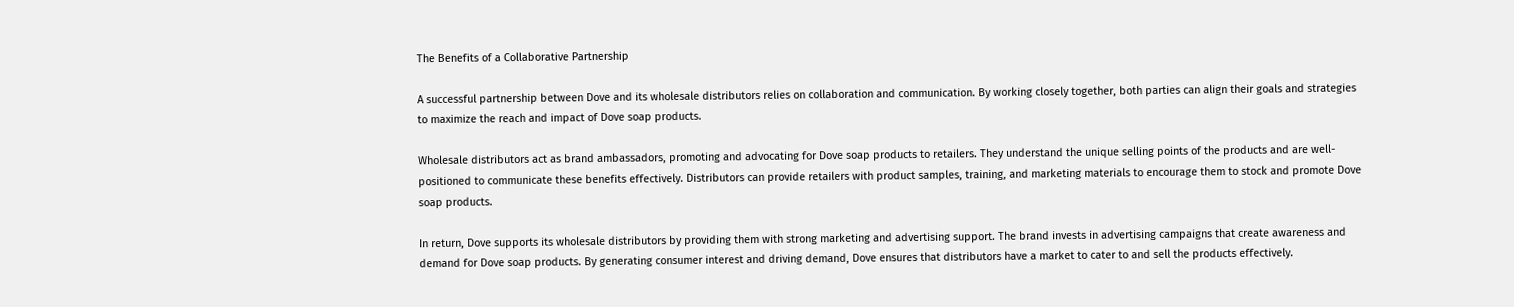The Benefits of a Collaborative Partnership

A successful partnership between Dove and its wholesale distributors relies on collaboration and communication. By working closely together, both parties can align their goals and strategies to maximize the reach and impact of Dove soap products.

Wholesale distributors act as brand ambassadors, promoting and advocating for Dove soap products to retailers. They understand the unique selling points of the products and are well-positioned to communicate these benefits effectively. Distributors can provide retailers with product samples, training, and marketing materials to encourage them to stock and promote Dove soap products.

In return, Dove supports its wholesale distributors by providing them with strong marketing and advertising support. The brand invests in advertising campaigns that create awareness and demand for Dove soap products. By generating consumer interest and driving demand, Dove ensures that distributors have a market to cater to and sell the products effectively.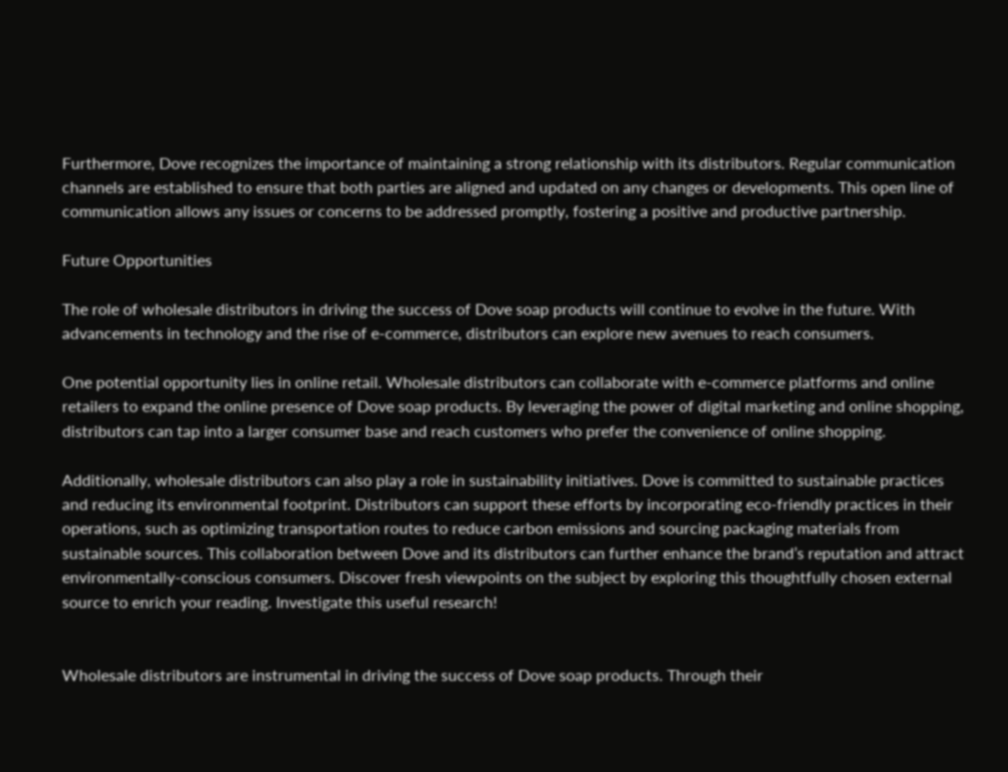Furthermore, Dove recognizes the importance of maintaining a strong relationship with its distributors. Regular communication channels are established to ensure that both parties are aligned and updated on any changes or developments. This open line of communication allows any issues or concerns to be addressed promptly, fostering a positive and productive partnership.

Future Opportunities

The role of wholesale distributors in driving the success of Dove soap products will continue to evolve in the future. With advancements in technology and the rise of e-commerce, distributors can explore new avenues to reach consumers.

One potential opportunity lies in online retail. Wholesale distributors can collaborate with e-commerce platforms and online retailers to expand the online presence of Dove soap products. By leveraging the power of digital marketing and online shopping, distributors can tap into a larger consumer base and reach customers who prefer the convenience of online shopping.

Additionally, wholesale distributors can also play a role in sustainability initiatives. Dove is committed to sustainable practices and reducing its environmental footprint. Distributors can support these efforts by incorporating eco-friendly practices in their operations, such as optimizing transportation routes to reduce carbon emissions and sourcing packaging materials from sustainable sources. This collaboration between Dove and its distributors can further enhance the brand’s reputation and attract environmentally-conscious consumers. Discover fresh viewpoints on the subject by exploring this thoughtfully chosen external source to enrich your reading. Investigate this useful research!


Wholesale distributors are instrumental in driving the success of Dove soap products. Through their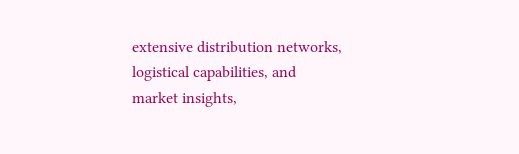extensive distribution networks, logistical capabilities, and market insights,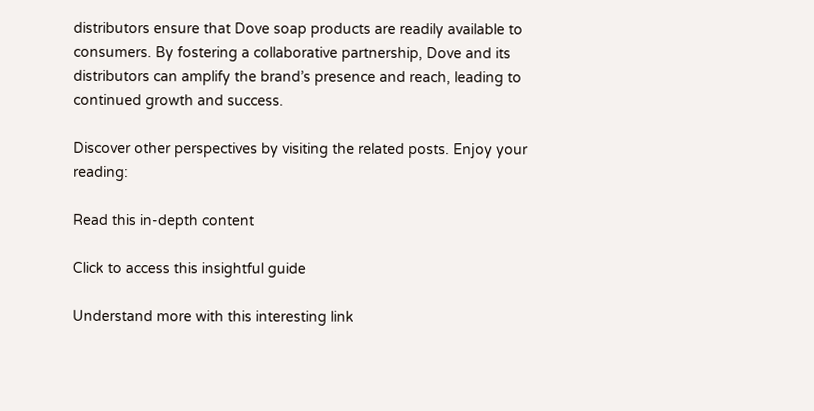distributors ensure that Dove soap products are readily available to consumers. By fostering a collaborative partnership, Dove and its distributors can amplify the brand’s presence and reach, leading to continued growth and success.

Discover other perspectives by visiting the related posts. Enjoy your reading:

Read this in-depth content

Click to access this insightful guide

Understand more with this interesting link